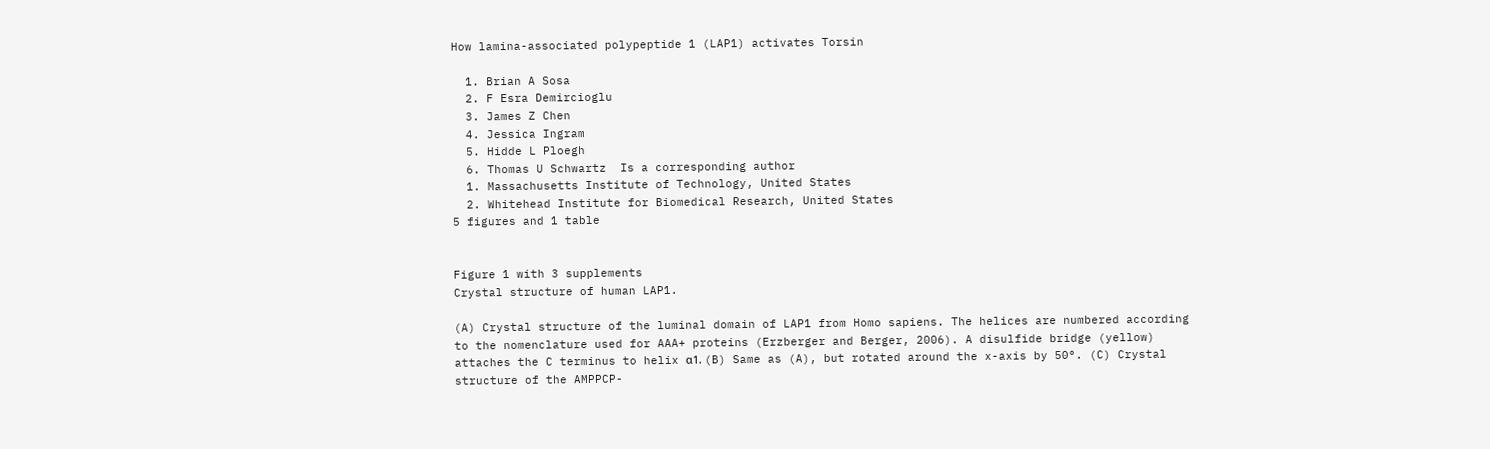How lamina-associated polypeptide 1 (LAP1) activates Torsin

  1. Brian A Sosa
  2. F Esra Demircioglu
  3. James Z Chen
  4. Jessica Ingram
  5. Hidde L Ploegh
  6. Thomas U Schwartz  Is a corresponding author
  1. Massachusetts Institute of Technology, United States
  2. Whitehead Institute for Biomedical Research, United States
5 figures and 1 table


Figure 1 with 3 supplements
Crystal structure of human LAP1.

(A) Crystal structure of the luminal domain of LAP1 from Homo sapiens. The helices are numbered according to the nomenclature used for AAA+ proteins (Erzberger and Berger, 2006). A disulfide bridge (yellow) attaches the C terminus to helix α1. (B) Same as (A), but rotated around the x-axis by 50°. (C) Crystal structure of the AMPPCP-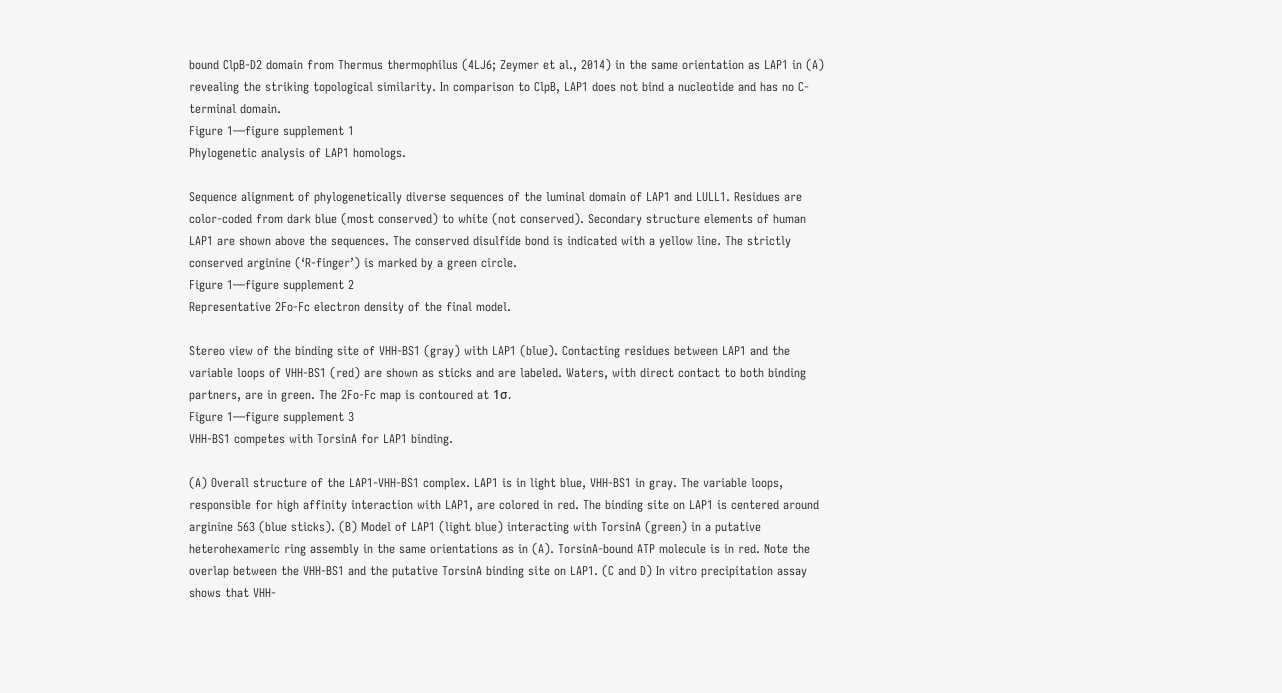bound ClpB-D2 domain from Thermus thermophilus (4LJ6; Zeymer et al., 2014) in the same orientation as LAP1 in (A) revealing the striking topological similarity. In comparison to ClpB, LAP1 does not bind a nucleotide and has no C-terminal domain.
Figure 1—figure supplement 1
Phylogenetic analysis of LAP1 homologs.

Sequence alignment of phylogenetically diverse sequences of the luminal domain of LAP1 and LULL1. Residues are color-coded from dark blue (most conserved) to white (not conserved). Secondary structure elements of human LAP1 are shown above the sequences. The conserved disulfide bond is indicated with a yellow line. The strictly conserved arginine (‘R-finger’) is marked by a green circle.
Figure 1—figure supplement 2
Representative 2Fo-Fc electron density of the final model.

Stereo view of the binding site of VHH-BS1 (gray) with LAP1 (blue). Contacting residues between LAP1 and the variable loops of VHH-BS1 (red) are shown as sticks and are labeled. Waters, with direct contact to both binding partners, are in green. The 2Fo-Fc map is contoured at 1σ.
Figure 1—figure supplement 3
VHH-BS1 competes with TorsinA for LAP1 binding.

(A) Overall structure of the LAP1-VHH-BS1 complex. LAP1 is in light blue, VHH-BS1 in gray. The variable loops, responsible for high affinity interaction with LAP1, are colored in red. The binding site on LAP1 is centered around arginine 563 (blue sticks). (B) Model of LAP1 (light blue) interacting with TorsinA (green) in a putative heterohexameric ring assembly in the same orientations as in (A). TorsinA-bound ATP molecule is in red. Note the overlap between the VHH-BS1 and the putative TorsinA binding site on LAP1. (C and D) In vitro precipitation assay shows that VHH-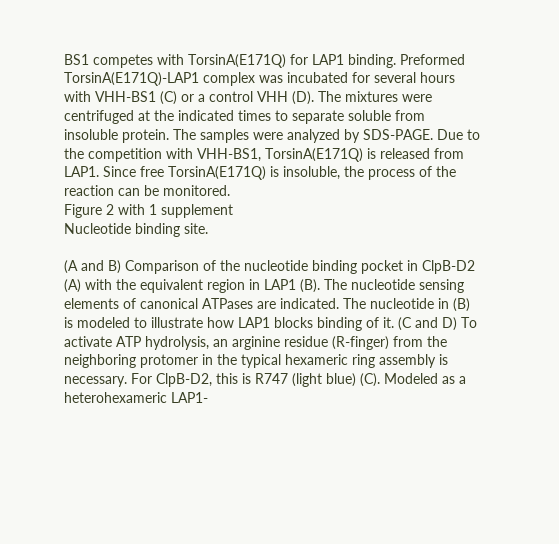BS1 competes with TorsinA(E171Q) for LAP1 binding. Preformed TorsinA(E171Q)-LAP1 complex was incubated for several hours with VHH-BS1 (C) or a control VHH (D). The mixtures were centrifuged at the indicated times to separate soluble from insoluble protein. The samples were analyzed by SDS-PAGE. Due to the competition with VHH-BS1, TorsinA(E171Q) is released from LAP1. Since free TorsinA(E171Q) is insoluble, the process of the reaction can be monitored.
Figure 2 with 1 supplement
Nucleotide binding site.

(A and B) Comparison of the nucleotide binding pocket in ClpB-D2 (A) with the equivalent region in LAP1 (B). The nucleotide sensing elements of canonical ATPases are indicated. The nucleotide in (B) is modeled to illustrate how LAP1 blocks binding of it. (C and D) To activate ATP hydrolysis, an arginine residue (R-finger) from the neighboring protomer in the typical hexameric ring assembly is necessary. For ClpB-D2, this is R747 (light blue) (C). Modeled as a heterohexameric LAP1-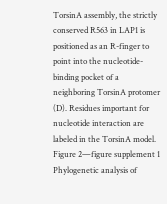TorsinA assembly, the strictly conserved R563 in LAP1 is positioned as an R-finger to point into the nucleotide-binding pocket of a neighboring TorsinA protomer (D). Residues important for nucleotide interaction are labeled in the TorsinA model.
Figure 2—figure supplement 1
Phylogenetic analysis of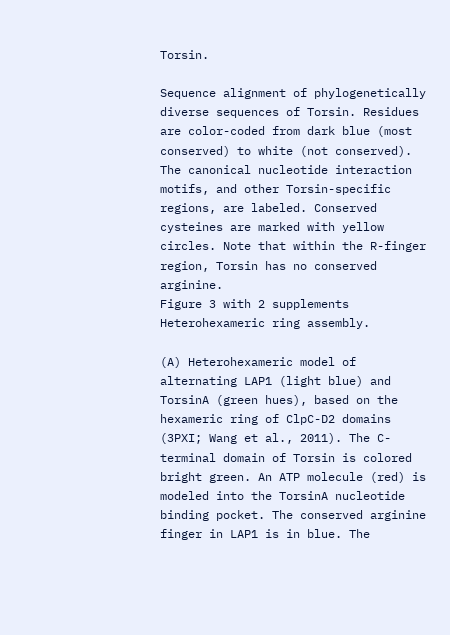Torsin.

Sequence alignment of phylogenetically diverse sequences of Torsin. Residues are color-coded from dark blue (most conserved) to white (not conserved). The canonical nucleotide interaction motifs, and other Torsin-specific regions, are labeled. Conserved cysteines are marked with yellow circles. Note that within the R-finger region, Torsin has no conserved arginine.
Figure 3 with 2 supplements
Heterohexameric ring assembly.

(A) Heterohexameric model of alternating LAP1 (light blue) and TorsinA (green hues), based on the hexameric ring of ClpC-D2 domains (3PXI; Wang et al., 2011). The C-terminal domain of Torsin is colored bright green. An ATP molecule (red) is modeled into the TorsinA nucleotide binding pocket. The conserved arginine finger in LAP1 is in blue. The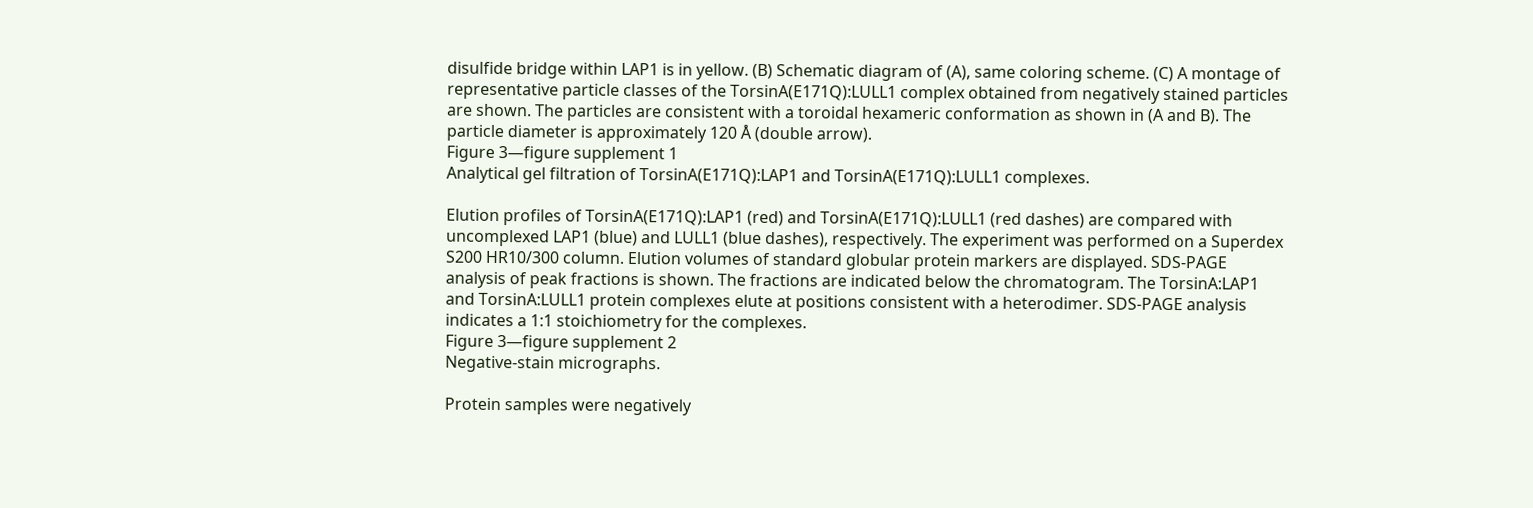disulfide bridge within LAP1 is in yellow. (B) Schematic diagram of (A), same coloring scheme. (C) A montage of representative particle classes of the TorsinA(E171Q):LULL1 complex obtained from negatively stained particles are shown. The particles are consistent with a toroidal hexameric conformation as shown in (A and B). The particle diameter is approximately 120 Å (double arrow).
Figure 3—figure supplement 1
Analytical gel filtration of TorsinA(E171Q):LAP1 and TorsinA(E171Q):LULL1 complexes.

Elution profiles of TorsinA(E171Q):LAP1 (red) and TorsinA(E171Q):LULL1 (red dashes) are compared with uncomplexed LAP1 (blue) and LULL1 (blue dashes), respectively. The experiment was performed on a Superdex S200 HR10/300 column. Elution volumes of standard globular protein markers are displayed. SDS-PAGE analysis of peak fractions is shown. The fractions are indicated below the chromatogram. The TorsinA:LAP1 and TorsinA:LULL1 protein complexes elute at positions consistent with a heterodimer. SDS-PAGE analysis indicates a 1:1 stoichiometry for the complexes.
Figure 3—figure supplement 2
Negative-stain micrographs.

Protein samples were negatively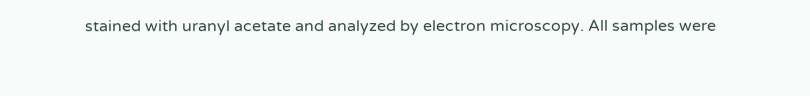stained with uranyl acetate and analyzed by electron microscopy. All samples were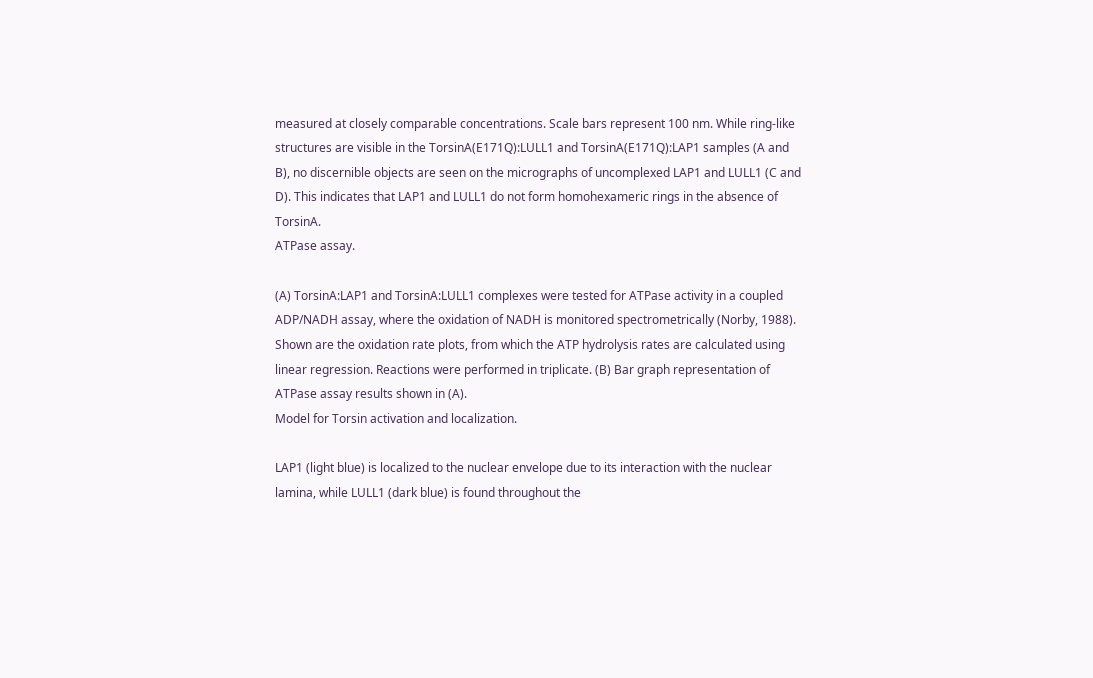measured at closely comparable concentrations. Scale bars represent 100 nm. While ring-like structures are visible in the TorsinA(E171Q):LULL1 and TorsinA(E171Q):LAP1 samples (A and B), no discernible objects are seen on the micrographs of uncomplexed LAP1 and LULL1 (C and D). This indicates that LAP1 and LULL1 do not form homohexameric rings in the absence of TorsinA.
ATPase assay.

(A) TorsinA:LAP1 and TorsinA:LULL1 complexes were tested for ATPase activity in a coupled ADP/NADH assay, where the oxidation of NADH is monitored spectrometrically (Norby, 1988). Shown are the oxidation rate plots, from which the ATP hydrolysis rates are calculated using linear regression. Reactions were performed in triplicate. (B) Bar graph representation of ATPase assay results shown in (A).
Model for Torsin activation and localization.

LAP1 (light blue) is localized to the nuclear envelope due to its interaction with the nuclear lamina, while LULL1 (dark blue) is found throughout the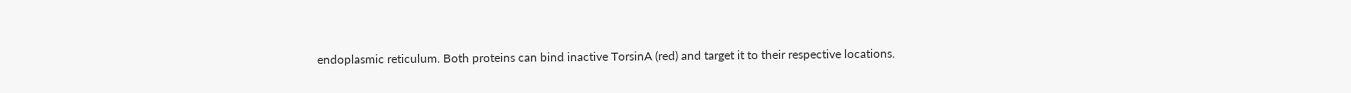endoplasmic reticulum. Both proteins can bind inactive TorsinA (red) and target it to their respective locations.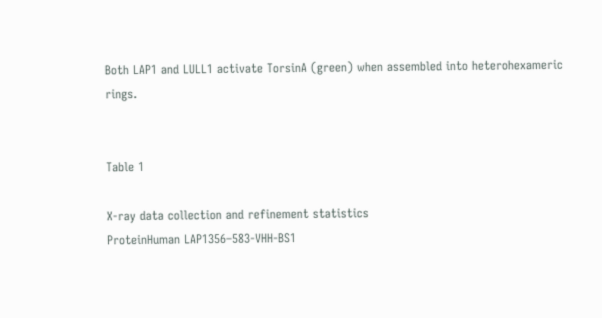Both LAP1 and LULL1 activate TorsinA (green) when assembled into heterohexameric rings.


Table 1

X-ray data collection and refinement statistics
ProteinHuman LAP1356–583-VHH-BS1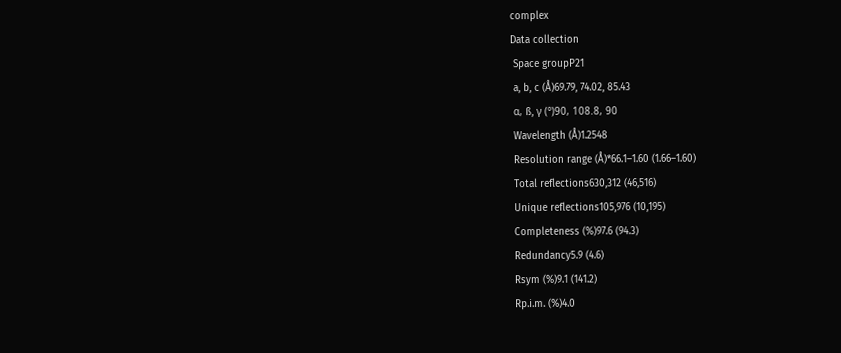complex
Data collection
 Space groupP21
 a, b, c (Å)69.79, 74.02, 85.43
 α, ß, γ (°)90, 108.8, 90
 Wavelength (Å)1.2548
 Resolution range (Å)*66.1–1.60 (1.66–1.60)
 Total reflections630,312 (46,516)
 Unique reflections105,976 (10,195)
 Completeness (%)97.6 (94.3)
 Redundancy5.9 (4.6)
 Rsym (%)9.1 (141.2)
 Rp.i.m. (%)4.0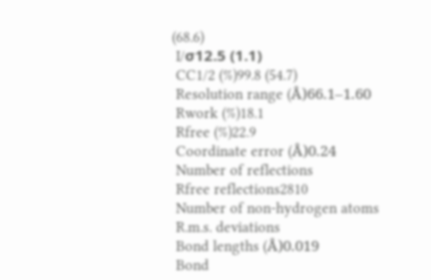(68.6)
 I/σ12.5 (1.1)
 CC1/2 (%)99.8 (54.7)
 Resolution range (Å)66.1–1.60
 Rwork (%)18.1
 Rfree (%)22.9
 Coordinate error (Å)0.24
 Number of reflections
 Rfree reflections2810
 Number of non-hydrogen atoms
 R.m.s. deviations
 Bond lengths (Å)0.019
 Bond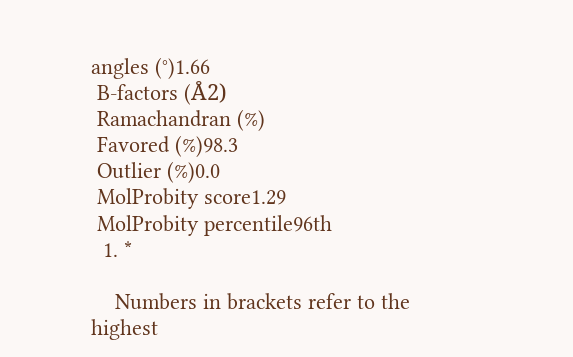angles (°)1.66
 B-factors (Å2)
 Ramachandran (%)
 Favored (%)98.3
 Outlier (%)0.0
 MolProbity score1.29
 MolProbity percentile96th
  1. *

    Numbers in brackets refer to the highest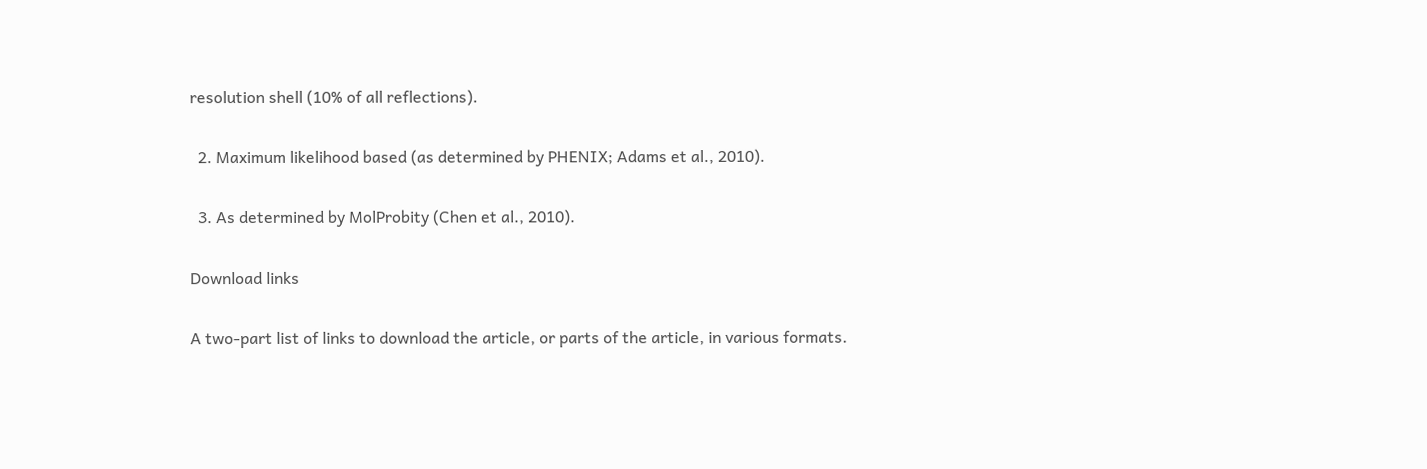resolution shell (10% of all reflections).

  2. Maximum likelihood based (as determined by PHENIX; Adams et al., 2010).

  3. As determined by MolProbity (Chen et al., 2010).

Download links

A two-part list of links to download the article, or parts of the article, in various formats.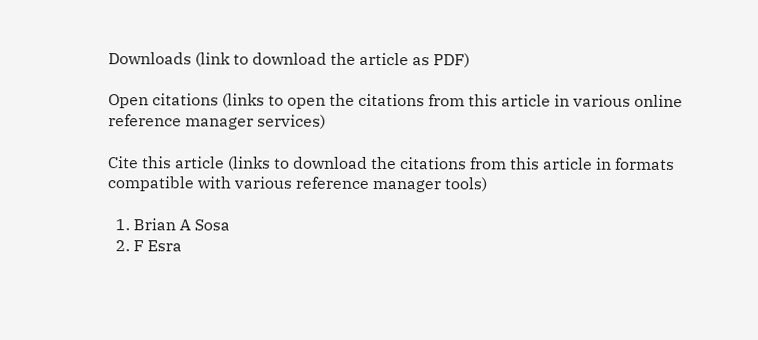Downloads (link to download the article as PDF)

Open citations (links to open the citations from this article in various online reference manager services)

Cite this article (links to download the citations from this article in formats compatible with various reference manager tools)

  1. Brian A Sosa
  2. F Esra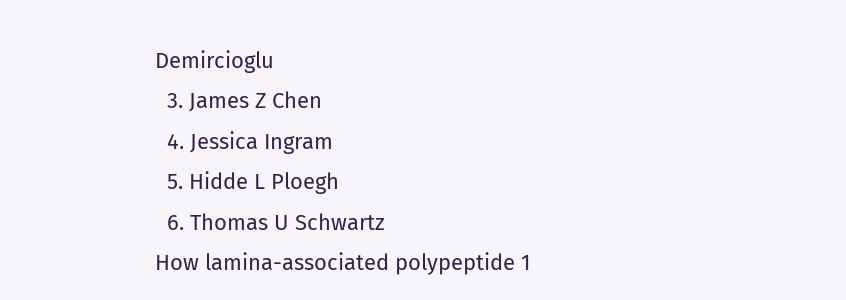Demircioglu
  3. James Z Chen
  4. Jessica Ingram
  5. Hidde L Ploegh
  6. Thomas U Schwartz
How lamina-associated polypeptide 1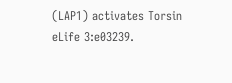(LAP1) activates Torsin
eLife 3:e03239.